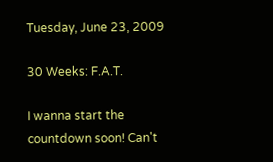Tuesday, June 23, 2009

30 Weeks: F.A.T.

I wanna start the countdown soon! Can't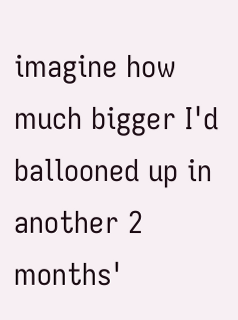imagine how much bigger I'd ballooned up in another 2 months'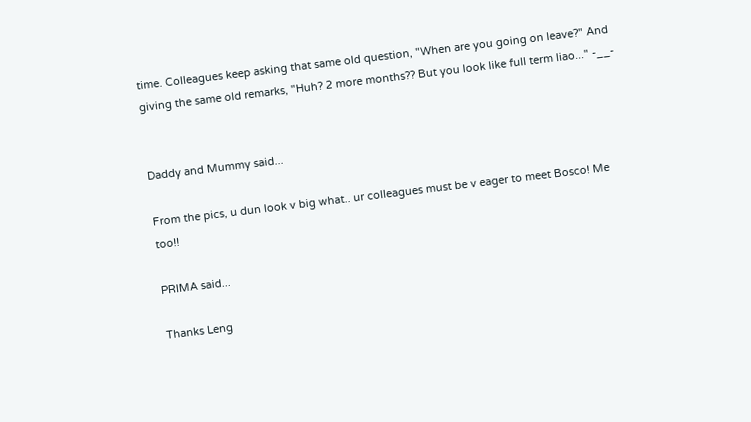time. Colleagues keep asking that same old question, "When are you going on leave?" And giving the same old remarks, "Huh? 2 more months?? But you look like full term liao..." -__-


Daddy and Mummy said...

From the pics, u dun look v big what.. ur colleagues must be v eager to meet Bosco! Me too!!

PRIMA said...

Thanks Leng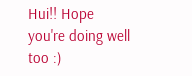Hui!! Hope you're doing well too :)